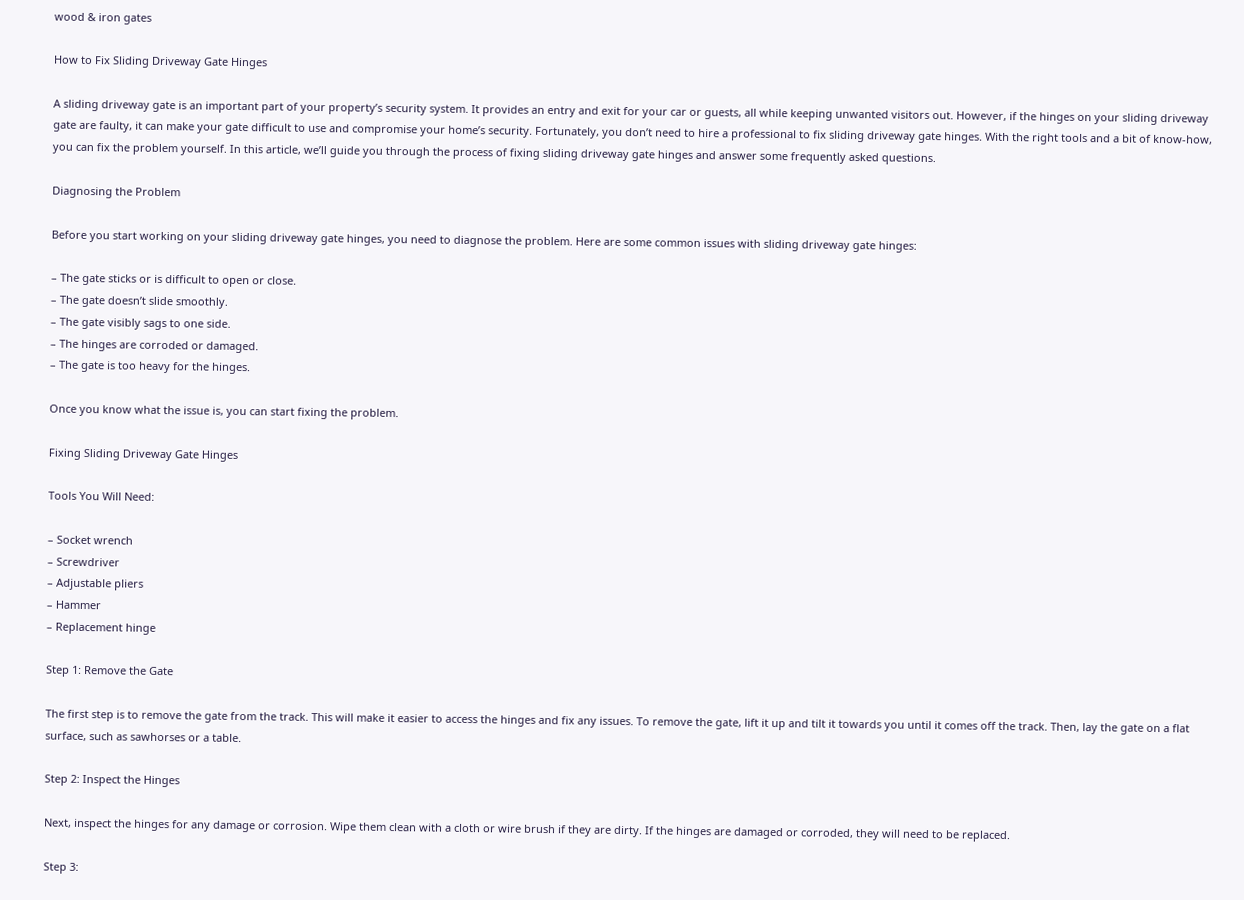wood & iron gates

How to Fix Sliding Driveway Gate Hinges

A sliding driveway gate is an important part of your property’s security system. It provides an entry and exit for your car or guests, all while keeping unwanted visitors out. However, if the hinges on your sliding driveway gate are faulty, it can make your gate difficult to use and compromise your home’s security. Fortunately, you don’t need to hire a professional to fix sliding driveway gate hinges. With the right tools and a bit of know-how, you can fix the problem yourself. In this article, we’ll guide you through the process of fixing sliding driveway gate hinges and answer some frequently asked questions.

Diagnosing the Problem

Before you start working on your sliding driveway gate hinges, you need to diagnose the problem. Here are some common issues with sliding driveway gate hinges:

– The gate sticks or is difficult to open or close.
– The gate doesn’t slide smoothly.
– The gate visibly sags to one side.
– The hinges are corroded or damaged.
– The gate is too heavy for the hinges.

Once you know what the issue is, you can start fixing the problem.

Fixing Sliding Driveway Gate Hinges

Tools You Will Need:

– Socket wrench
– Screwdriver
– Adjustable pliers
– Hammer
– Replacement hinge

Step 1: Remove the Gate

The first step is to remove the gate from the track. This will make it easier to access the hinges and fix any issues. To remove the gate, lift it up and tilt it towards you until it comes off the track. Then, lay the gate on a flat surface, such as sawhorses or a table.

Step 2: Inspect the Hinges

Next, inspect the hinges for any damage or corrosion. Wipe them clean with a cloth or wire brush if they are dirty. If the hinges are damaged or corroded, they will need to be replaced.

Step 3: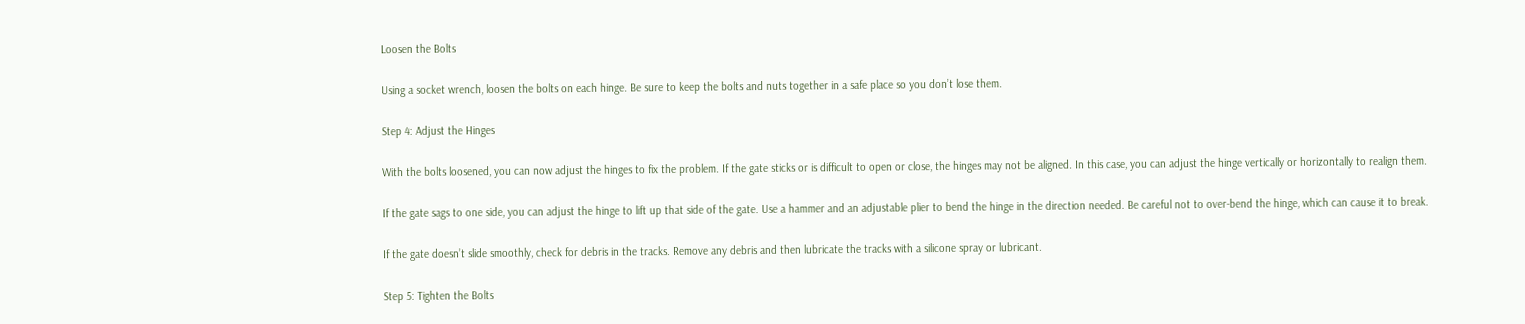Loosen the Bolts

Using a socket wrench, loosen the bolts on each hinge. Be sure to keep the bolts and nuts together in a safe place so you don’t lose them.

Step 4: Adjust the Hinges

With the bolts loosened, you can now adjust the hinges to fix the problem. If the gate sticks or is difficult to open or close, the hinges may not be aligned. In this case, you can adjust the hinge vertically or horizontally to realign them.

If the gate sags to one side, you can adjust the hinge to lift up that side of the gate. Use a hammer and an adjustable plier to bend the hinge in the direction needed. Be careful not to over-bend the hinge, which can cause it to break.

If the gate doesn’t slide smoothly, check for debris in the tracks. Remove any debris and then lubricate the tracks with a silicone spray or lubricant.

Step 5: Tighten the Bolts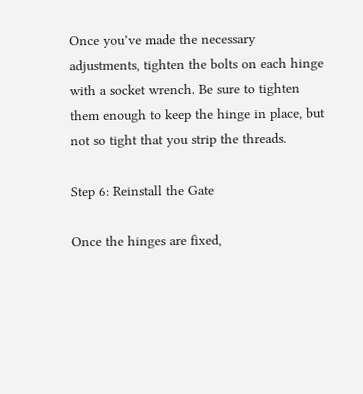Once you’ve made the necessary adjustments, tighten the bolts on each hinge with a socket wrench. Be sure to tighten them enough to keep the hinge in place, but not so tight that you strip the threads.

Step 6: Reinstall the Gate

Once the hinges are fixed,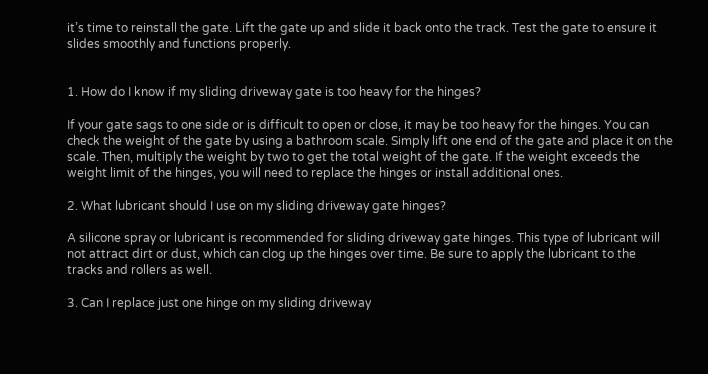it’s time to reinstall the gate. Lift the gate up and slide it back onto the track. Test the gate to ensure it slides smoothly and functions properly.


1. How do I know if my sliding driveway gate is too heavy for the hinges?

If your gate sags to one side or is difficult to open or close, it may be too heavy for the hinges. You can check the weight of the gate by using a bathroom scale. Simply lift one end of the gate and place it on the scale. Then, multiply the weight by two to get the total weight of the gate. If the weight exceeds the weight limit of the hinges, you will need to replace the hinges or install additional ones.

2. What lubricant should I use on my sliding driveway gate hinges?

A silicone spray or lubricant is recommended for sliding driveway gate hinges. This type of lubricant will not attract dirt or dust, which can clog up the hinges over time. Be sure to apply the lubricant to the tracks and rollers as well.

3. Can I replace just one hinge on my sliding driveway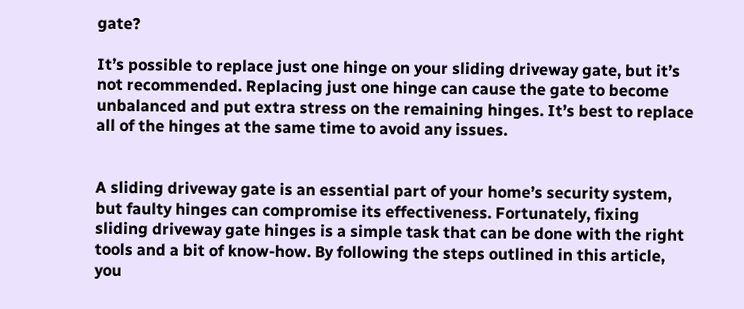gate?

It’s possible to replace just one hinge on your sliding driveway gate, but it’s not recommended. Replacing just one hinge can cause the gate to become unbalanced and put extra stress on the remaining hinges. It’s best to replace all of the hinges at the same time to avoid any issues.


A sliding driveway gate is an essential part of your home’s security system, but faulty hinges can compromise its effectiveness. Fortunately, fixing sliding driveway gate hinges is a simple task that can be done with the right tools and a bit of know-how. By following the steps outlined in this article, you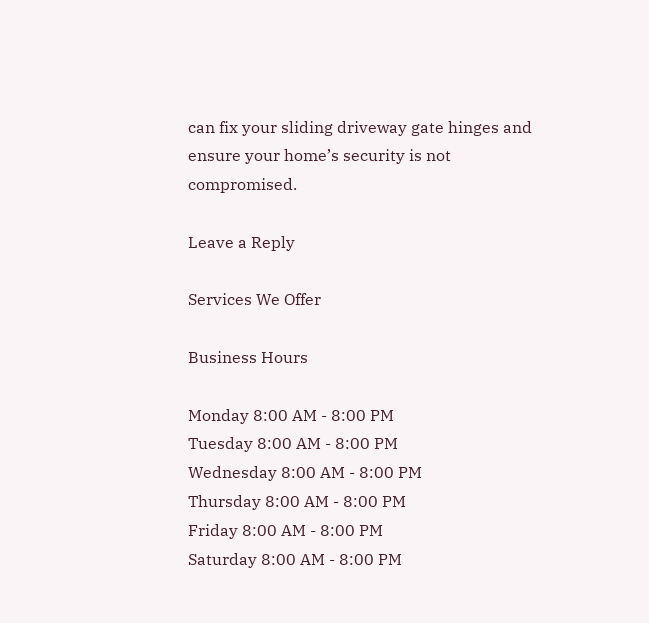can fix your sliding driveway gate hinges and ensure your home’s security is not compromised.

Leave a Reply

Services We Offer

Business Hours

Monday 8:00 AM - 8:00 PM
Tuesday 8:00 AM - 8:00 PM
Wednesday 8:00 AM - 8:00 PM
Thursday 8:00 AM - 8:00 PM
Friday 8:00 AM - 8:00 PM
Saturday 8:00 AM - 8:00 PM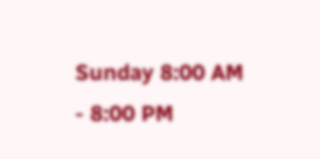Sunday 8:00 AM - 8:00 PM